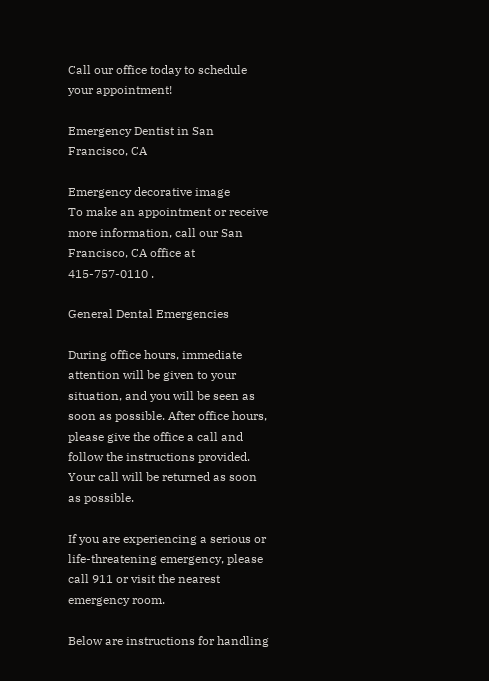Call our office today to schedule your appointment!

Emergency Dentist in San Francisco, CA

Emergency decorative image
To make an appointment or receive more information, call our San Francisco, CA office at 415-757-0110 .

General Dental Emergencies

During office hours, immediate attention will be given to your situation, and you will be seen as soon as possible. After office hours, please give the office a call and follow the instructions provided. Your call will be returned as soon as possible.

If you are experiencing a serious or life-threatening emergency, please call 911 or visit the nearest emergency room.

Below are instructions for handling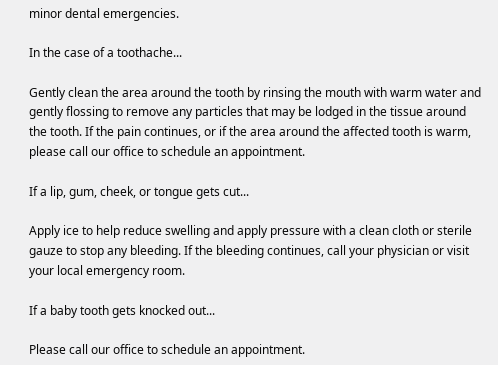minor dental emergencies.

In the case of a toothache...

Gently clean the area around the tooth by rinsing the mouth with warm water and gently flossing to remove any particles that may be lodged in the tissue around the tooth. If the pain continues, or if the area around the affected tooth is warm, please call our office to schedule an appointment.

If a lip, gum, cheek, or tongue gets cut...

Apply ice to help reduce swelling and apply pressure with a clean cloth or sterile gauze to stop any bleeding. If the bleeding continues, call your physician or visit your local emergency room.

If a baby tooth gets knocked out...

Please call our office to schedule an appointment.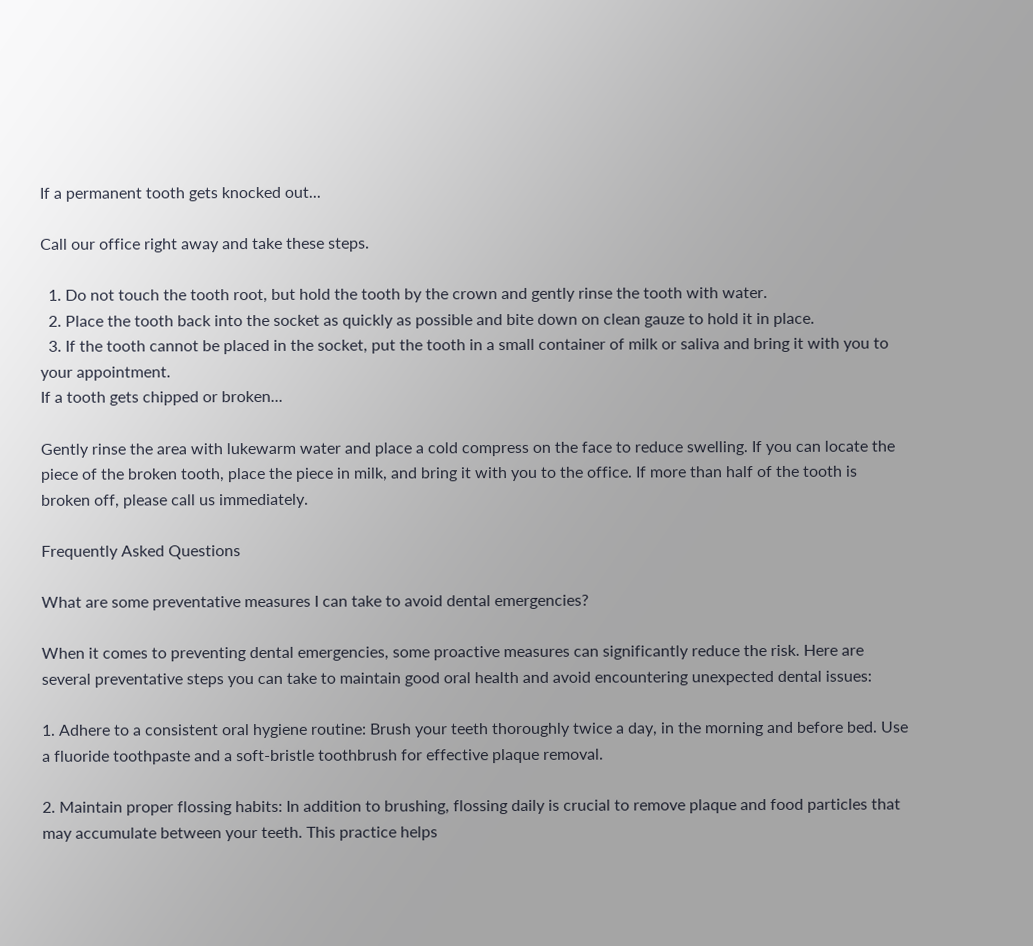If a permanent tooth gets knocked out...

Call our office right away and take these steps.

  1. Do not touch the tooth root, but hold the tooth by the crown and gently rinse the tooth with water.
  2. Place the tooth back into the socket as quickly as possible and bite down on clean gauze to hold it in place.
  3. If the tooth cannot be placed in the socket, put the tooth in a small container of milk or saliva and bring it with you to your appointment.
If a tooth gets chipped or broken...

Gently rinse the area with lukewarm water and place a cold compress on the face to reduce swelling. If you can locate the piece of the broken tooth, place the piece in milk, and bring it with you to the office. If more than half of the tooth is broken off, please call us immediately.

Frequently Asked Questions

What are some preventative measures I can take to avoid dental emergencies?

When it comes to preventing dental emergencies, some proactive measures can significantly reduce the risk. Here are several preventative steps you can take to maintain good oral health and avoid encountering unexpected dental issues:

1. Adhere to a consistent oral hygiene routine: Brush your teeth thoroughly twice a day, in the morning and before bed. Use a fluoride toothpaste and a soft-bristle toothbrush for effective plaque removal.

2. Maintain proper flossing habits: In addition to brushing, flossing daily is crucial to remove plaque and food particles that may accumulate between your teeth. This practice helps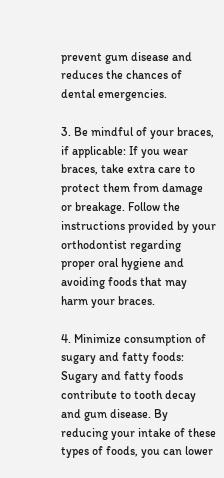prevent gum disease and reduces the chances of dental emergencies.

3. Be mindful of your braces, if applicable: If you wear braces, take extra care to protect them from damage or breakage. Follow the instructions provided by your orthodontist regarding proper oral hygiene and avoiding foods that may harm your braces.

4. Minimize consumption of sugary and fatty foods: Sugary and fatty foods contribute to tooth decay and gum disease. By reducing your intake of these types of foods, you can lower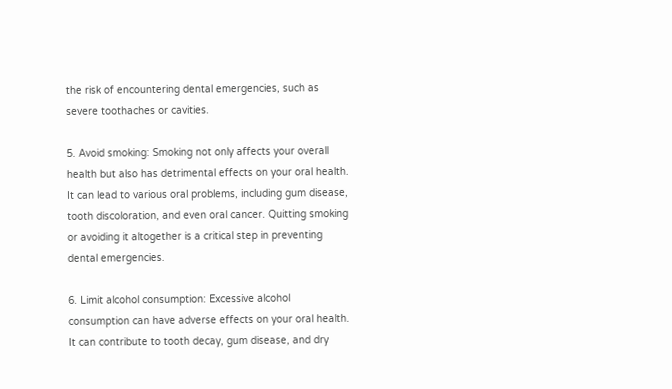the risk of encountering dental emergencies, such as severe toothaches or cavities.

5. Avoid smoking: Smoking not only affects your overall health but also has detrimental effects on your oral health. It can lead to various oral problems, including gum disease, tooth discoloration, and even oral cancer. Quitting smoking or avoiding it altogether is a critical step in preventing dental emergencies.

6. Limit alcohol consumption: Excessive alcohol consumption can have adverse effects on your oral health. It can contribute to tooth decay, gum disease, and dry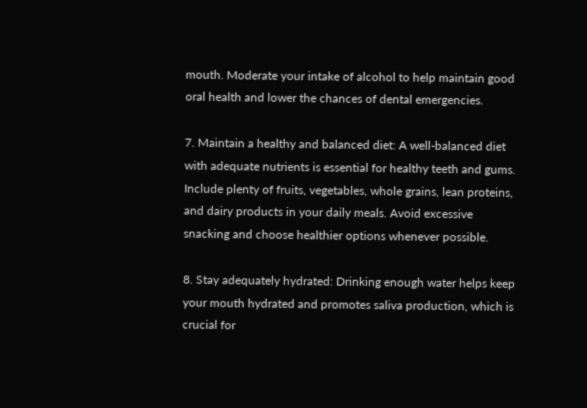mouth. Moderate your intake of alcohol to help maintain good oral health and lower the chances of dental emergencies.

7. Maintain a healthy and balanced diet: A well-balanced diet with adequate nutrients is essential for healthy teeth and gums. Include plenty of fruits, vegetables, whole grains, lean proteins, and dairy products in your daily meals. Avoid excessive snacking and choose healthier options whenever possible.

8. Stay adequately hydrated: Drinking enough water helps keep your mouth hydrated and promotes saliva production, which is crucial for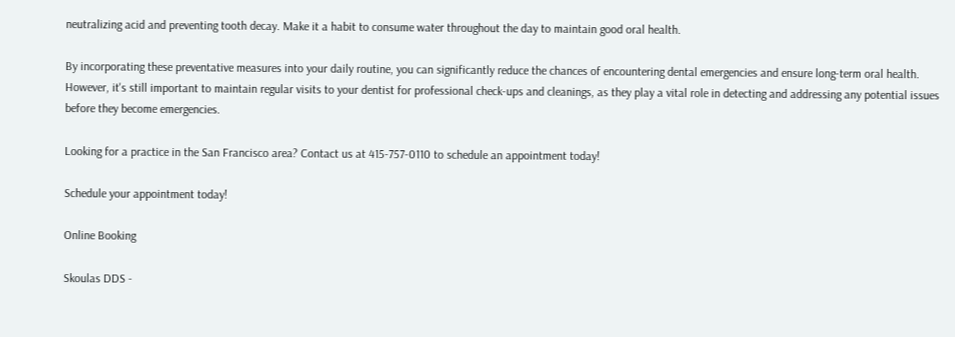neutralizing acid and preventing tooth decay. Make it a habit to consume water throughout the day to maintain good oral health.

By incorporating these preventative measures into your daily routine, you can significantly reduce the chances of encountering dental emergencies and ensure long-term oral health. However, it's still important to maintain regular visits to your dentist for professional check-ups and cleanings, as they play a vital role in detecting and addressing any potential issues before they become emergencies.

Looking for a practice in the San Francisco area? Contact us at 415-757-0110 to schedule an appointment today!

Schedule your appointment today!

Online Booking

Skoulas DDS -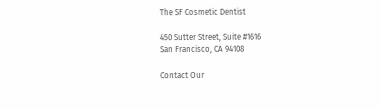The SF Cosmetic Dentist

450 Sutter Street, Suite #1616
San Francisco, CA 94108

Contact Our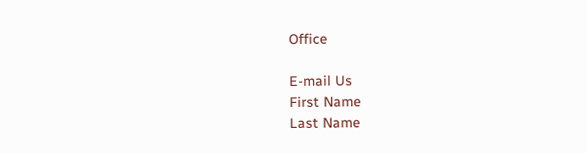Office

E-mail Us
First Name
Last Name